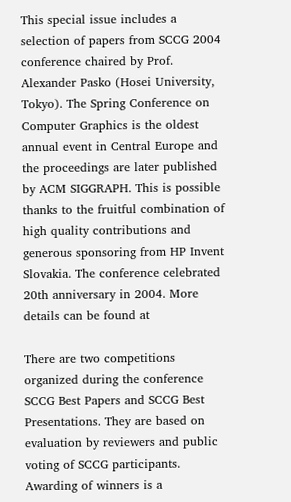This special issue includes a selection of papers from SCCG 2004 conference chaired by Prof. Alexander Pasko (Hosei University, Tokyo). The Spring Conference on Computer Graphics is the oldest annual event in Central Europe and the proceedings are later published by ACM SIGGRAPH. This is possible thanks to the fruitful combination of high quality contributions and generous sponsoring from HP Invent Slovakia. The conference celebrated 20th anniversary in 2004. More details can be found at

There are two competitions organized during the conference SCCG Best Papers and SCCG Best Presentations. They are based on evaluation by reviewers and public voting of SCCG participants. Awarding of winners is a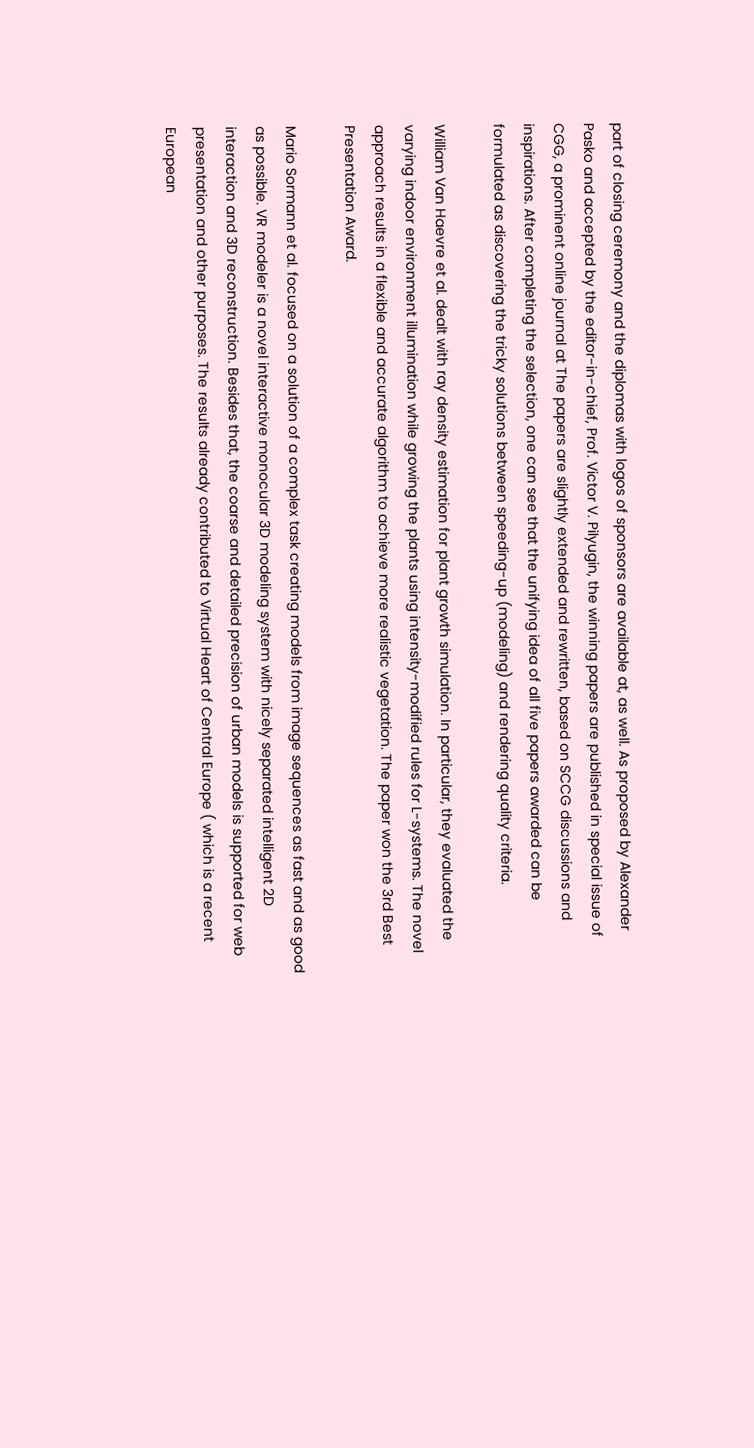part of closing ceremony and the diplomas with logos of sponsors are available at, as well. As proposed by Alexander Pasko and accepted by the editor-in-chief, Prof. Victor V. Pilyugin, the winning papers are published in special issue of CGG, a prominent online journal at The papers are slightly extended and rewritten, based on SCCG discussions and inspirations. After completing the selection, one can see that the unifying idea of all five papers awarded can be formulated as discovering the tricky solutions between speeding-up (modeling) and rendering quality criteria.

William Van Haevre et al. dealt with ray density estimation for plant growth simulation. In particular, they evaluated the varying indoor environment illumination while growing the plants using intensity-modified rules for L-systems. The novel approach results in a flexible and accurate algorithm to achieve more realistic vegetation. The paper won the 3rd Best Presentation Award.

Mario Sormann et al. focused on a solution of a complex task creating models from image sequences as fast and as good as possible. VR modeler is a novel interactive monocular 3D modeling system with nicely separated intelligent 2D interaction and 3D reconstruction. Besides that, the coarse and detailed precision of urban models is supported for web presentation and other purposes. The results already contributed to Virtual Heart of Central Europe ( which is a recent European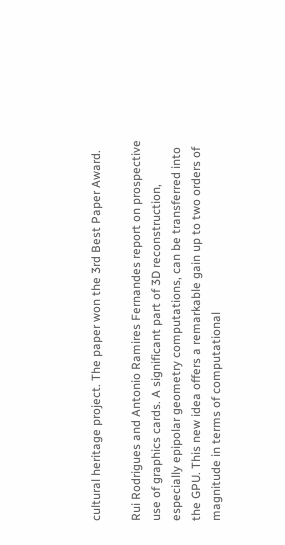cultural heritage project. The paper won the 3rd Best Paper Award.

Rui Rodrigues and Antonio Ramires Fernandes report on prospective use of graphics cards. A significant part of 3D reconstruction, especially epipolar geometry computations, can be transferred into the GPU. This new idea offers a remarkable gain up to two orders of magnitude in terms of computational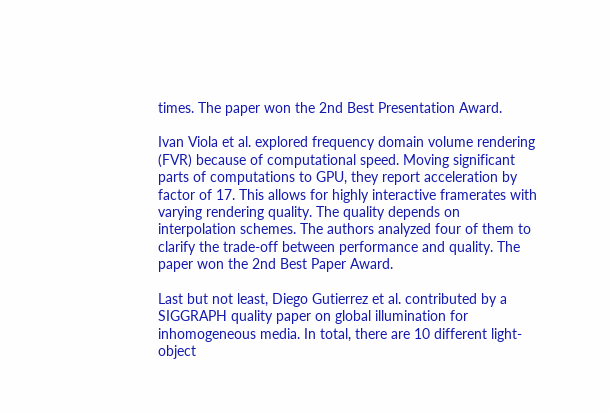times. The paper won the 2nd Best Presentation Award.

Ivan Viola et al. explored frequency domain volume rendering (FVR) because of computational speed. Moving significant parts of computations to GPU, they report acceleration by factor of 17. This allows for highly interactive framerates with varying rendering quality. The quality depends on interpolation schemes. The authors analyzed four of them to clarify the trade-off between performance and quality. The paper won the 2nd Best Paper Award.

Last but not least, Diego Gutierrez et al. contributed by a SIGGRAPH quality paper on global illumination for inhomogeneous media. In total, there are 10 different light-object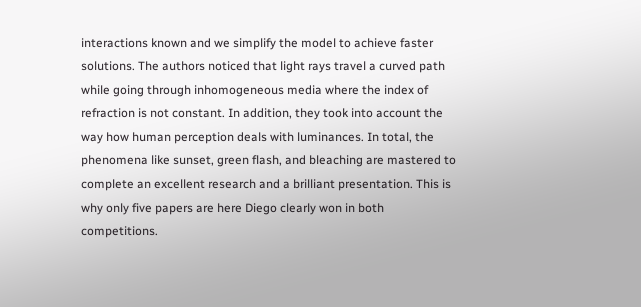interactions known and we simplify the model to achieve faster solutions. The authors noticed that light rays travel a curved path while going through inhomogeneous media where the index of refraction is not constant. In addition, they took into account the way how human perception deals with luminances. In total, the phenomena like sunset, green flash, and bleaching are mastered to complete an excellent research and a brilliant presentation. This is why only five papers are here Diego clearly won in both competitions.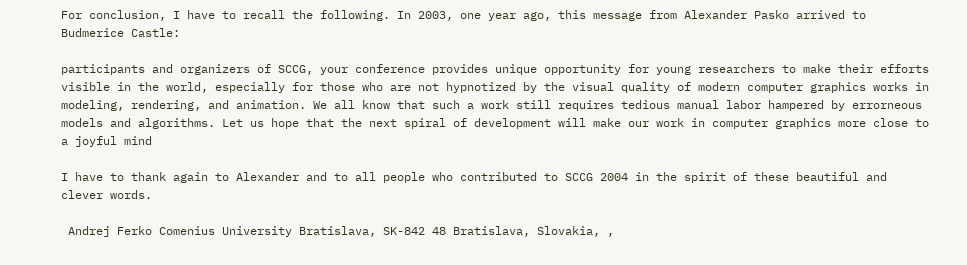For conclusion, I have to recall the following. In 2003, one year ago, this message from Alexander Pasko arrived to Budmerice Castle:

participants and organizers of SCCG, your conference provides unique opportunity for young researchers to make their efforts visible in the world, especially for those who are not hypnotized by the visual quality of modern computer graphics works in modeling, rendering, and animation. We all know that such a work still requires tedious manual labor hampered by errorneous models and algorithms. Let us hope that the next spiral of development will make our work in computer graphics more close to a joyful mind

I have to thank again to Alexander and to all people who contributed to SCCG 2004 in the spirit of these beautiful and clever words.

 Andrej Ferko Comenius University Bratislava, SK-842 48 Bratislava, Slovakia, ,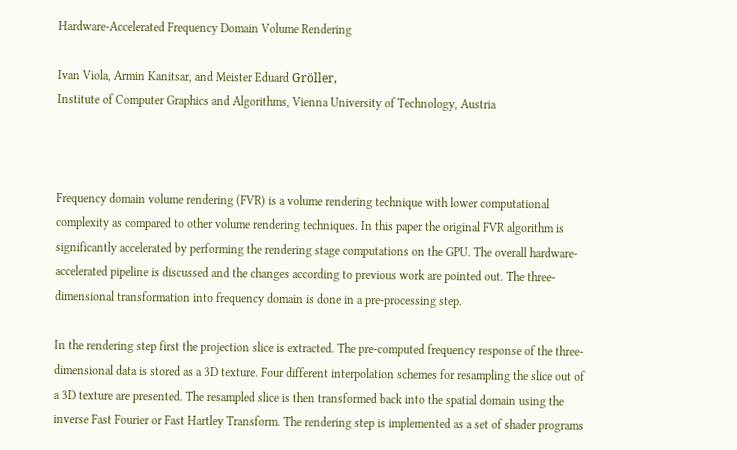Hardware-Accelerated Frequency Domain Volume Rendering

Ivan Viola, Armin Kanitsar, and Meister Eduard Gröller,
Institute of Computer Graphics and Algorithms, Vienna University of Technology, Austria



Frequency domain volume rendering (FVR) is a volume rendering technique with lower computational complexity as compared to other volume rendering techniques. In this paper the original FVR algorithm is significantly accelerated by performing the rendering stage computations on the GPU. The overall hardware-accelerated pipeline is discussed and the changes according to previous work are pointed out. The three-dimensional transformation into frequency domain is done in a pre-processing step.

In the rendering step first the projection slice is extracted. The pre-computed frequency response of the three-dimensional data is stored as a 3D texture. Four different interpolation schemes for resampling the slice out of a 3D texture are presented. The resampled slice is then transformed back into the spatial domain using the inverse Fast Fourier or Fast Hartley Transform. The rendering step is implemented as a set of shader programs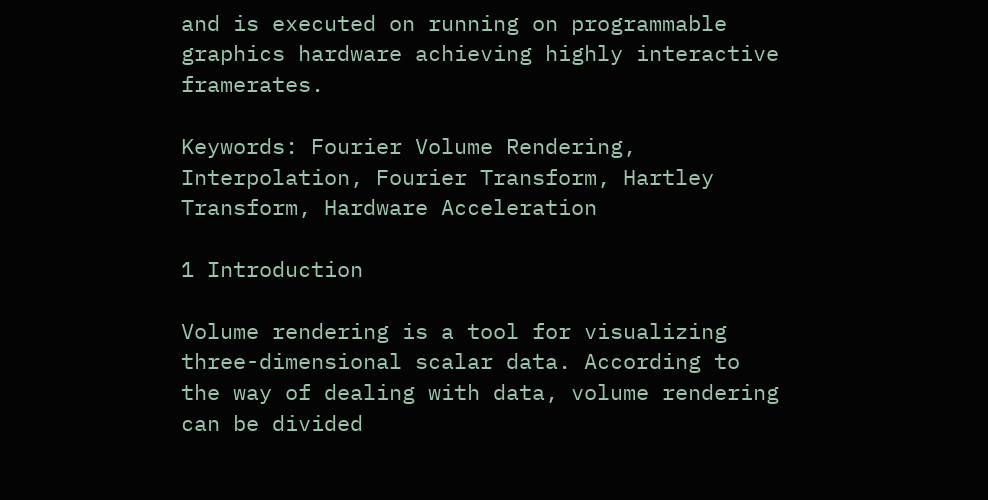and is executed on running on programmable graphics hardware achieving highly interactive framerates.

Keywords: Fourier Volume Rendering, Interpolation, Fourier Transform, Hartley Transform, Hardware Acceleration

1 Introduction

Volume rendering is a tool for visualizing three-dimensional scalar data. According to the way of dealing with data, volume rendering can be divided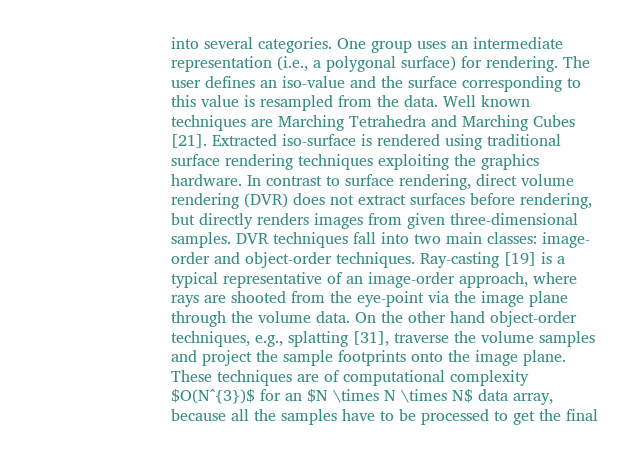into several categories. One group uses an intermediate representation (i.e., a polygonal surface) for rendering. The user defines an iso-value and the surface corresponding to this value is resampled from the data. Well known techniques are Marching Tetrahedra and Marching Cubes [21]. Extracted iso-surface is rendered using traditional surface rendering techniques exploiting the graphics hardware. In contrast to surface rendering, direct volume rendering (DVR) does not extract surfaces before rendering, but directly renders images from given three-dimensional samples. DVR techniques fall into two main classes: image-order and object-order techniques. Ray-casting [19] is a typical representative of an image-order approach, where rays are shooted from the eye-point via the image plane through the volume data. On the other hand object-order techniques, e.g., splatting [31], traverse the volume samples and project the sample footprints onto the image plane. These techniques are of computational complexity $O(N^{3})$ for an $N \times N \times N$ data array, because all the samples have to be processed to get the final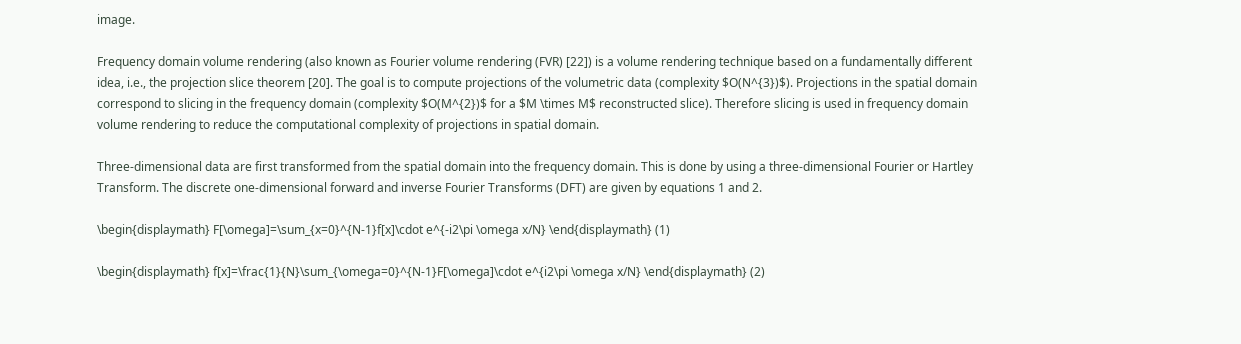image.

Frequency domain volume rendering (also known as Fourier volume rendering (FVR) [22]) is a volume rendering technique based on a fundamentally different idea, i.e., the projection slice theorem [20]. The goal is to compute projections of the volumetric data (complexity $O(N^{3})$). Projections in the spatial domain correspond to slicing in the frequency domain (complexity $O(M^{2})$ for a $M \times M$ reconstructed slice). Therefore slicing is used in frequency domain volume rendering to reduce the computational complexity of projections in spatial domain.

Three-dimensional data are first transformed from the spatial domain into the frequency domain. This is done by using a three-dimensional Fourier or Hartley Transform. The discrete one-dimensional forward and inverse Fourier Transforms (DFT) are given by equations 1 and 2.

\begin{displaymath} F[\omega]=\sum_{x=0}^{N-1}f[x]\cdot e^{-i2\pi \omega x/N} \end{displaymath} (1)

\begin{displaymath} f[x]=\frac{1}{N}\sum_{\omega=0}^{N-1}F[\omega]\cdot e^{i2\pi \omega x/N} \end{displaymath} (2)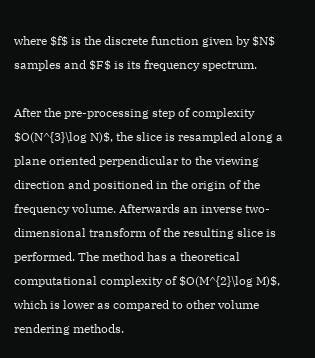where $f$ is the discrete function given by $N$ samples and $F$ is its frequency spectrum.

After the pre-processing step of complexity $O(N^{3}\log N)$, the slice is resampled along a plane oriented perpendicular to the viewing direction and positioned in the origin of the frequency volume. Afterwards an inverse two-dimensional transform of the resulting slice is performed. The method has a theoretical computational complexity of $O(M^{2}\log M)$, which is lower as compared to other volume rendering methods.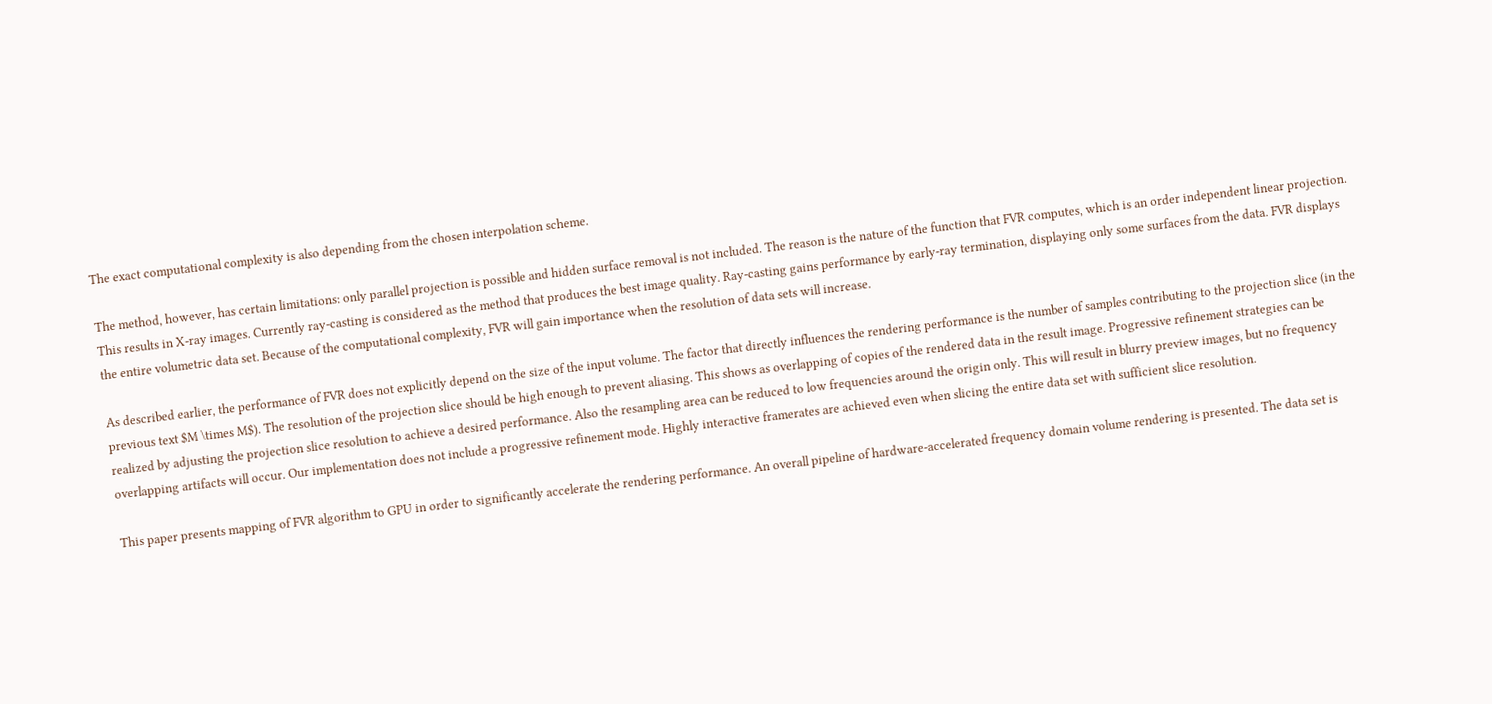The exact computational complexity is also depending from the chosen interpolation scheme.

The method, however, has certain limitations: only parallel projection is possible and hidden surface removal is not included. The reason is the nature of the function that FVR computes, which is an order independent linear projection. This results in X-ray images. Currently ray-casting is considered as the method that produces the best image quality. Ray-casting gains performance by early-ray termination, displaying only some surfaces from the data. FVR displays the entire volumetric data set. Because of the computational complexity, FVR will gain importance when the resolution of data sets will increase.

As described earlier, the performance of FVR does not explicitly depend on the size of the input volume. The factor that directly influences the rendering performance is the number of samples contributing to the projection slice (in the previous text $M \times M$). The resolution of the projection slice should be high enough to prevent aliasing. This shows as overlapping of copies of the rendered data in the result image. Progressive refinement strategies can be realized by adjusting the projection slice resolution to achieve a desired performance. Also the resampling area can be reduced to low frequencies around the origin only. This will result in blurry preview images, but no frequency overlapping artifacts will occur. Our implementation does not include a progressive refinement mode. Highly interactive framerates are achieved even when slicing the entire data set with sufficient slice resolution.

This paper presents mapping of FVR algorithm to GPU in order to significantly accelerate the rendering performance. An overall pipeline of hardware-accelerated frequency domain volume rendering is presented. The data set is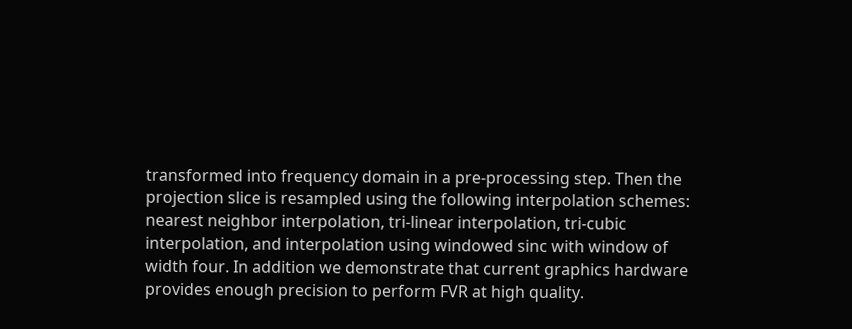transformed into frequency domain in a pre-processing step. Then the projection slice is resampled using the following interpolation schemes: nearest neighbor interpolation, tri-linear interpolation, tri-cubic interpolation, and interpolation using windowed sinc with window of width four. In addition we demonstrate that current graphics hardware provides enough precision to perform FVR at high quality.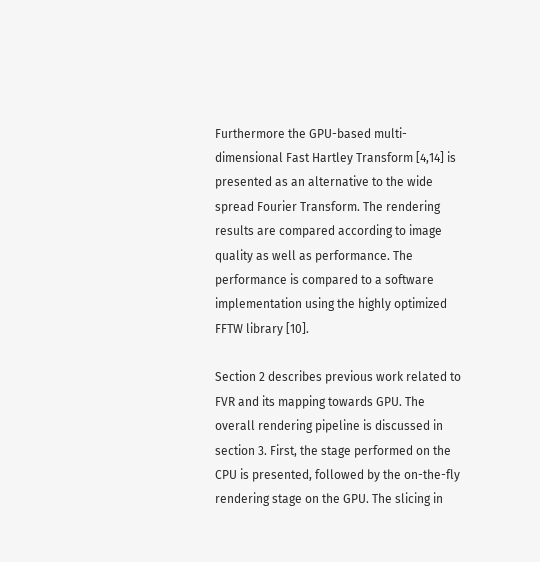Furthermore the GPU-based multi-dimensional Fast Hartley Transform [4,14] is presented as an alternative to the wide spread Fourier Transform. The rendering results are compared according to image quality as well as performance. The performance is compared to a software implementation using the highly optimized FFTW library [10].

Section 2 describes previous work related to FVR and its mapping towards GPU. The overall rendering pipeline is discussed in section 3. First, the stage performed on the CPU is presented, followed by the on-the-fly rendering stage on the GPU. The slicing in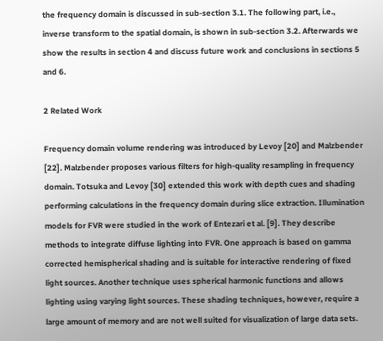the frequency domain is discussed in sub-section 3.1. The following part, i.e., inverse transform to the spatial domain, is shown in sub-section 3.2. Afterwards we show the results in section 4 and discuss future work and conclusions in sections 5 and 6.

2 Related Work

Frequency domain volume rendering was introduced by Levoy [20] and Malzbender [22]. Malzbender proposes various filters for high-quality resampling in frequency domain. Totsuka and Levoy [30] extended this work with depth cues and shading performing calculations in the frequency domain during slice extraction. Illumination models for FVR were studied in the work of Entezari et al. [9]. They describe methods to integrate diffuse lighting into FVR. One approach is based on gamma corrected hemispherical shading and is suitable for interactive rendering of fixed light sources. Another technique uses spherical harmonic functions and allows lighting using varying light sources. These shading techniques, however, require a large amount of memory and are not well suited for visualization of large data sets.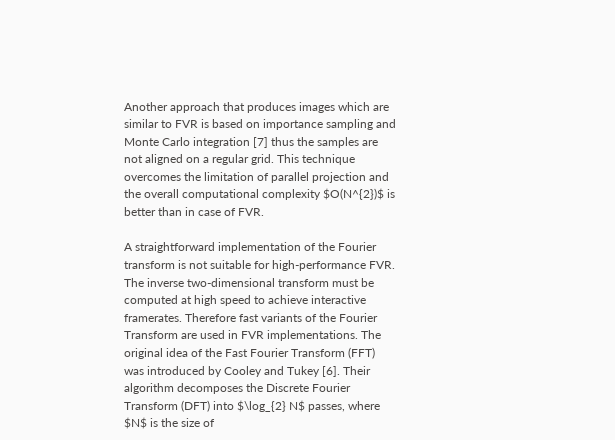Another approach that produces images which are similar to FVR is based on importance sampling and Monte Carlo integration [7] thus the samples are not aligned on a regular grid. This technique overcomes the limitation of parallel projection and the overall computational complexity $O(N^{2})$ is better than in case of FVR.

A straightforward implementation of the Fourier transform is not suitable for high-performance FVR. The inverse two-dimensional transform must be computed at high speed to achieve interactive framerates. Therefore fast variants of the Fourier Transform are used in FVR implementations. The original idea of the Fast Fourier Transform (FFT) was introduced by Cooley and Tukey [6]. Their algorithm decomposes the Discrete Fourier Transform (DFT) into $\log_{2} N$ passes, where $N$ is the size of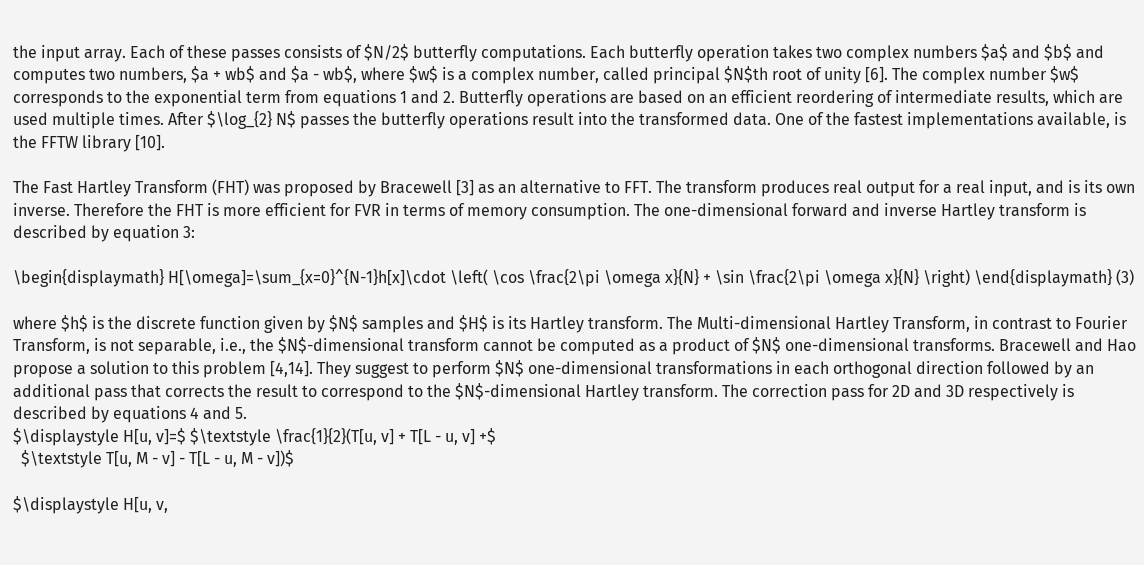the input array. Each of these passes consists of $N/2$ butterfly computations. Each butterfly operation takes two complex numbers $a$ and $b$ and computes two numbers, $a + wb$ and $a - wb$, where $w$ is a complex number, called principal $N$th root of unity [6]. The complex number $w$ corresponds to the exponential term from equations 1 and 2. Butterfly operations are based on an efficient reordering of intermediate results, which are used multiple times. After $\log_{2} N$ passes the butterfly operations result into the transformed data. One of the fastest implementations available, is the FFTW library [10].

The Fast Hartley Transform (FHT) was proposed by Bracewell [3] as an alternative to FFT. The transform produces real output for a real input, and is its own inverse. Therefore the FHT is more efficient for FVR in terms of memory consumption. The one-dimensional forward and inverse Hartley transform is described by equation 3:

\begin{displaymath} H[\omega]=\sum_{x=0}^{N-1}h[x]\cdot \left( \cos \frac{2\pi \omega x}{N} + \sin \frac{2\pi \omega x}{N} \right) \end{displaymath} (3)

where $h$ is the discrete function given by $N$ samples and $H$ is its Hartley transform. The Multi-dimensional Hartley Transform, in contrast to Fourier Transform, is not separable, i.e., the $N$-dimensional transform cannot be computed as a product of $N$ one-dimensional transforms. Bracewell and Hao propose a solution to this problem [4,14]. They suggest to perform $N$ one-dimensional transformations in each orthogonal direction followed by an additional pass that corrects the result to correspond to the $N$-dimensional Hartley transform. The correction pass for 2D and 3D respectively is described by equations 4 and 5.
$\displaystyle H[u, v]=$ $\textstyle \frac{1}{2}(T[u, v] + T[L - u, v] +$
  $\textstyle T[u, M - v] - T[L - u, M - v])$

$\displaystyle H[u, v,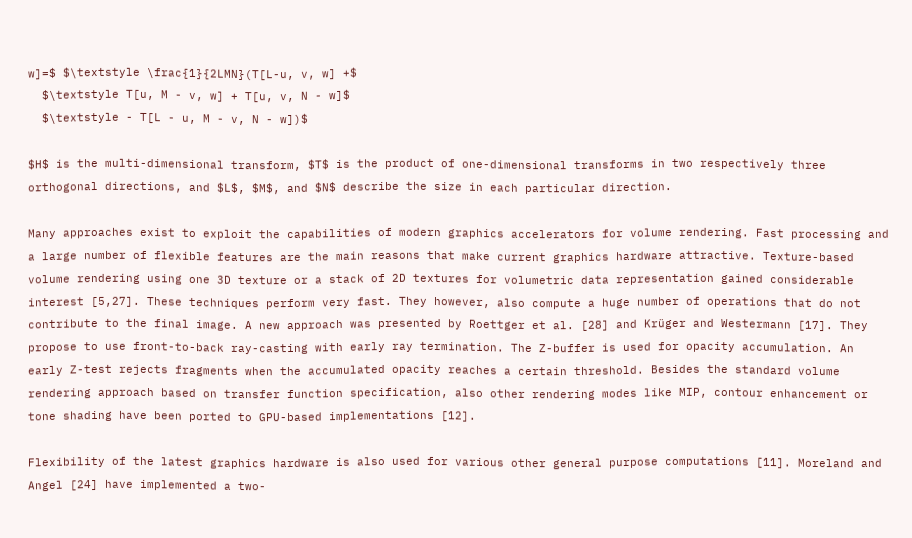w]=$ $\textstyle \frac{1}{2LMN}(T[L-u, v, w] +$
  $\textstyle T[u, M - v, w] + T[u, v, N - w]$
  $\textstyle - T[L - u, M - v, N - w])$

$H$ is the multi-dimensional transform, $T$ is the product of one-dimensional transforms in two respectively three orthogonal directions, and $L$, $M$, and $N$ describe the size in each particular direction.

Many approaches exist to exploit the capabilities of modern graphics accelerators for volume rendering. Fast processing and a large number of flexible features are the main reasons that make current graphics hardware attractive. Texture-based volume rendering using one 3D texture or a stack of 2D textures for volumetric data representation gained considerable interest [5,27]. These techniques perform very fast. They however, also compute a huge number of operations that do not contribute to the final image. A new approach was presented by Roettger et al. [28] and Krüger and Westermann [17]. They propose to use front-to-back ray-casting with early ray termination. The Z-buffer is used for opacity accumulation. An early Z-test rejects fragments when the accumulated opacity reaches a certain threshold. Besides the standard volume rendering approach based on transfer function specification, also other rendering modes like MIP, contour enhancement or tone shading have been ported to GPU-based implementations [12].

Flexibility of the latest graphics hardware is also used for various other general purpose computations [11]. Moreland and Angel [24] have implemented a two-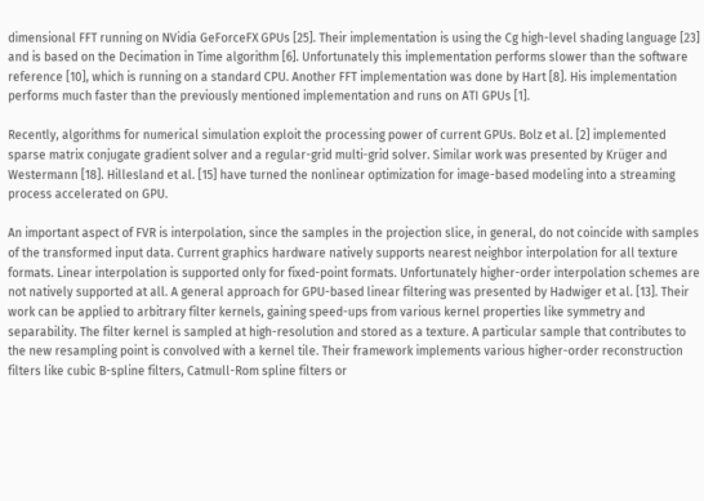dimensional FFT running on NVidia GeForceFX GPUs [25]. Their implementation is using the Cg high-level shading language [23] and is based on the Decimation in Time algorithm [6]. Unfortunately this implementation performs slower than the software reference [10], which is running on a standard CPU. Another FFT implementation was done by Hart [8]. His implementation performs much faster than the previously mentioned implementation and runs on ATI GPUs [1].

Recently, algorithms for numerical simulation exploit the processing power of current GPUs. Bolz et al. [2] implemented sparse matrix conjugate gradient solver and a regular-grid multi-grid solver. Similar work was presented by Krüger and Westermann [18]. Hillesland et al. [15] have turned the nonlinear optimization for image-based modeling into a streaming process accelerated on GPU.

An important aspect of FVR is interpolation, since the samples in the projection slice, in general, do not coincide with samples of the transformed input data. Current graphics hardware natively supports nearest neighbor interpolation for all texture formats. Linear interpolation is supported only for fixed-point formats. Unfortunately higher-order interpolation schemes are not natively supported at all. A general approach for GPU-based linear filtering was presented by Hadwiger et al. [13]. Their work can be applied to arbitrary filter kernels, gaining speed-ups from various kernel properties like symmetry and separability. The filter kernel is sampled at high-resolution and stored as a texture. A particular sample that contributes to the new resampling point is convolved with a kernel tile. Their framework implements various higher-order reconstruction filters like cubic B-spline filters, Catmull-Rom spline filters or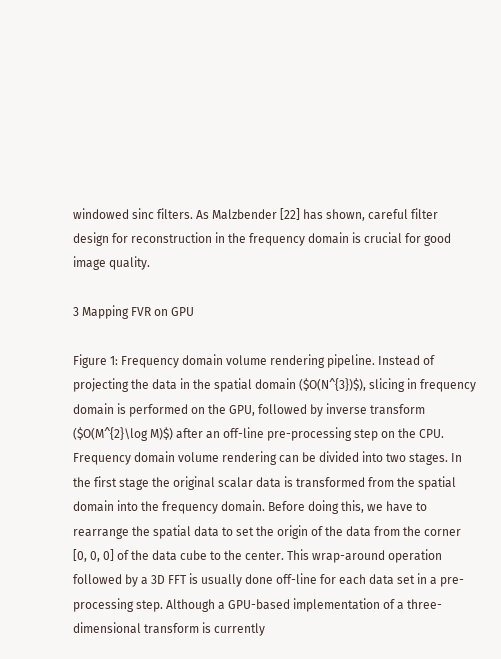windowed sinc filters. As Malzbender [22] has shown, careful filter design for reconstruction in the frequency domain is crucial for good image quality.

3 Mapping FVR on GPU

Figure 1: Frequency domain volume rendering pipeline. Instead of projecting the data in the spatial domain ($O(N^{3})$), slicing in frequency domain is performed on the GPU, followed by inverse transform ($O(M^{2}\log M)$) after an off-line pre-processing step on the CPU.
Frequency domain volume rendering can be divided into two stages. In the first stage the original scalar data is transformed from the spatial domain into the frequency domain. Before doing this, we have to rearrange the spatial data to set the origin of the data from the corner [0, 0, 0] of the data cube to the center. This wrap-around operation followed by a 3D FFT is usually done off-line for each data set in a pre-processing step. Although a GPU-based implementation of a three-dimensional transform is currently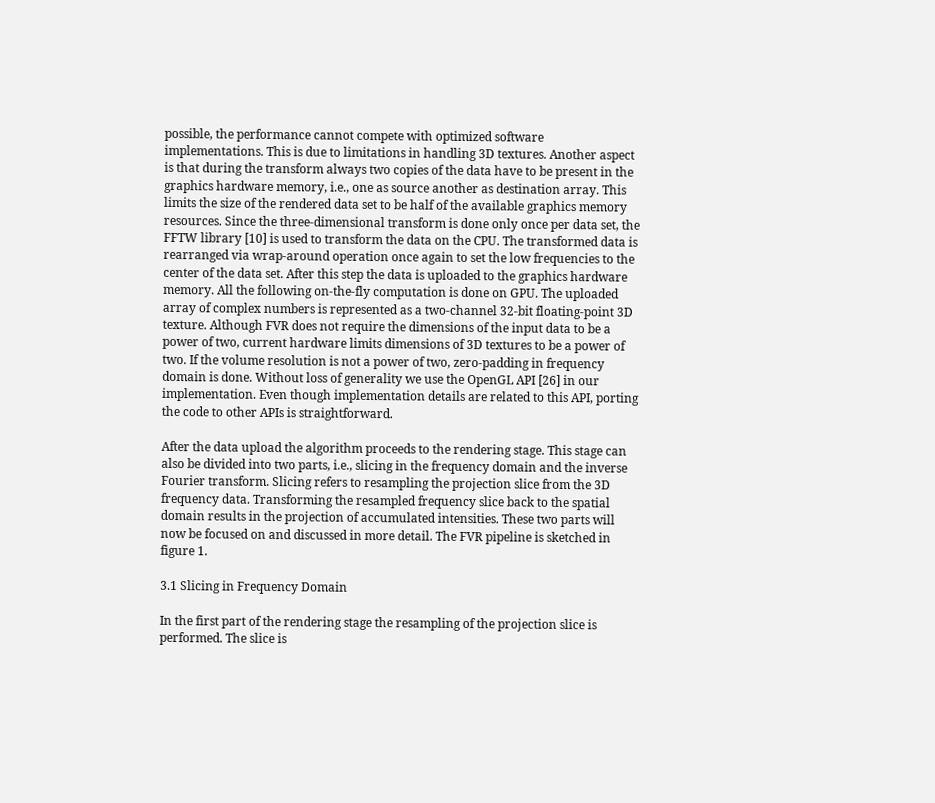possible, the performance cannot compete with optimized software implementations. This is due to limitations in handling 3D textures. Another aspect is that during the transform always two copies of the data have to be present in the graphics hardware memory, i.e., one as source another as destination array. This limits the size of the rendered data set to be half of the available graphics memory resources. Since the three-dimensional transform is done only once per data set, the FFTW library [10] is used to transform the data on the CPU. The transformed data is rearranged via wrap-around operation once again to set the low frequencies to the center of the data set. After this step the data is uploaded to the graphics hardware memory. All the following on-the-fly computation is done on GPU. The uploaded array of complex numbers is represented as a two-channel 32-bit floating-point 3D texture. Although FVR does not require the dimensions of the input data to be a power of two, current hardware limits dimensions of 3D textures to be a power of two. If the volume resolution is not a power of two, zero-padding in frequency domain is done. Without loss of generality we use the OpenGL API [26] in our implementation. Even though implementation details are related to this API, porting the code to other APIs is straightforward.

After the data upload the algorithm proceeds to the rendering stage. This stage can also be divided into two parts, i.e., slicing in the frequency domain and the inverse Fourier transform. Slicing refers to resampling the projection slice from the 3D frequency data. Transforming the resampled frequency slice back to the spatial domain results in the projection of accumulated intensities. These two parts will now be focused on and discussed in more detail. The FVR pipeline is sketched in figure 1.

3.1 Slicing in Frequency Domain

In the first part of the rendering stage the resampling of the projection slice is performed. The slice is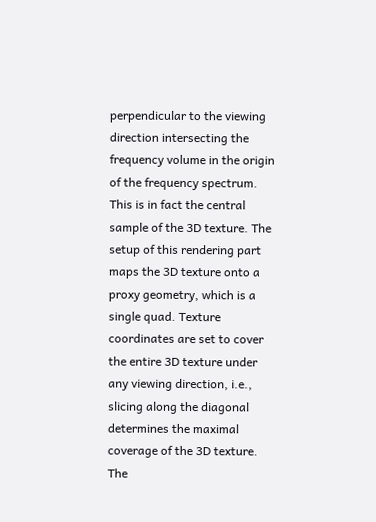perpendicular to the viewing direction intersecting the frequency volume in the origin of the frequency spectrum. This is in fact the central sample of the 3D texture. The setup of this rendering part maps the 3D texture onto a proxy geometry, which is a single quad. Texture coordinates are set to cover the entire 3D texture under any viewing direction, i.e., slicing along the diagonal determines the maximal coverage of the 3D texture. The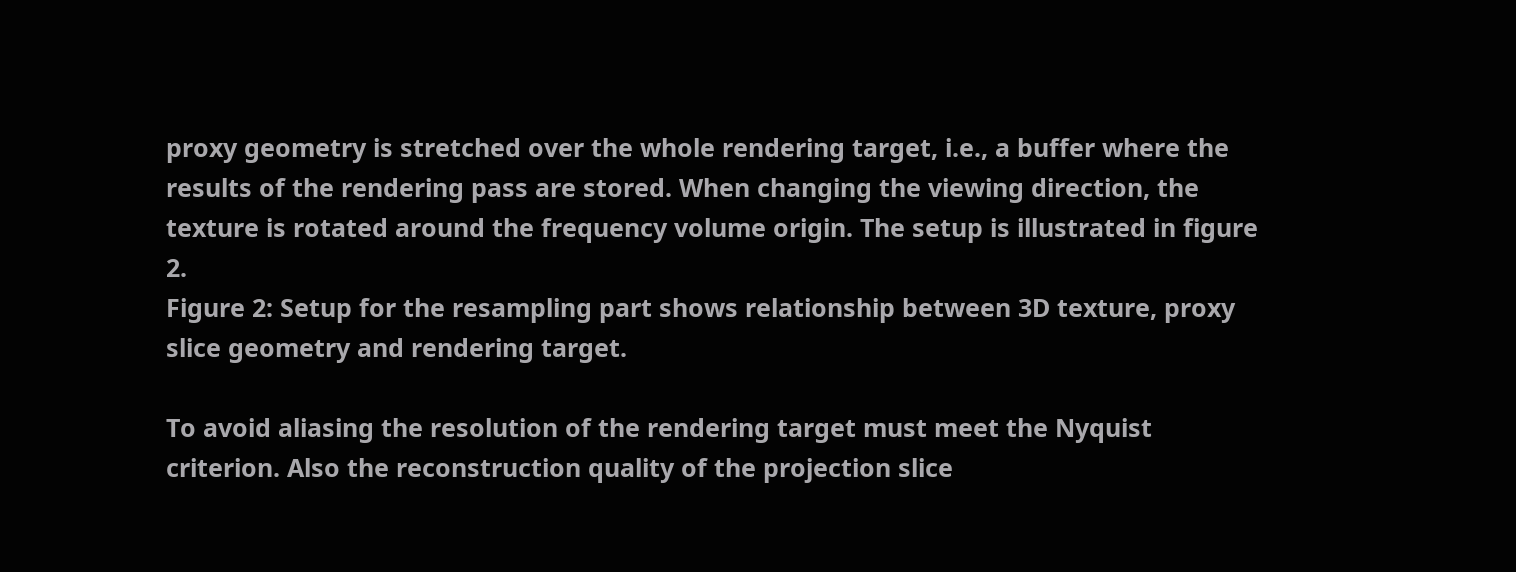proxy geometry is stretched over the whole rendering target, i.e., a buffer where the results of the rendering pass are stored. When changing the viewing direction, the texture is rotated around the frequency volume origin. The setup is illustrated in figure 2.
Figure 2: Setup for the resampling part shows relationship between 3D texture, proxy slice geometry and rendering target.

To avoid aliasing the resolution of the rendering target must meet the Nyquist criterion. Also the reconstruction quality of the projection slice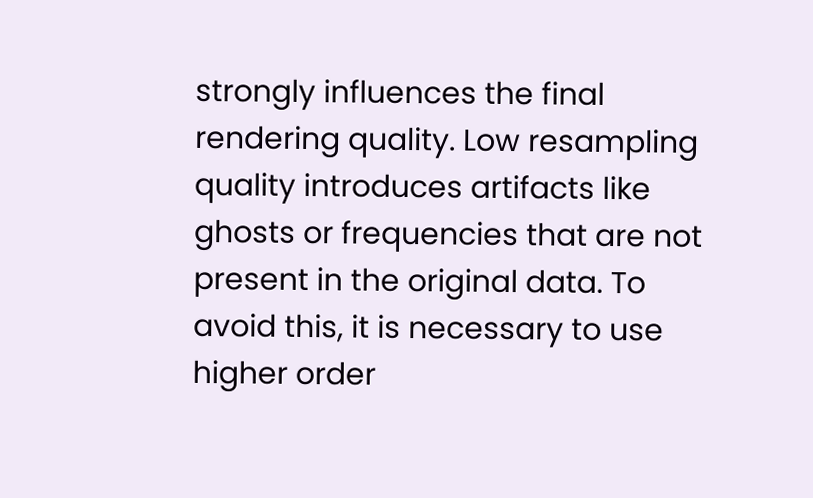strongly influences the final rendering quality. Low resampling quality introduces artifacts like ghosts or frequencies that are not present in the original data. To avoid this, it is necessary to use higher order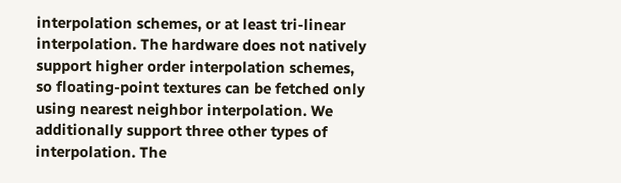interpolation schemes, or at least tri-linear interpolation. The hardware does not natively support higher order interpolation schemes, so floating-point textures can be fetched only using nearest neighbor interpolation. We additionally support three other types of interpolation. The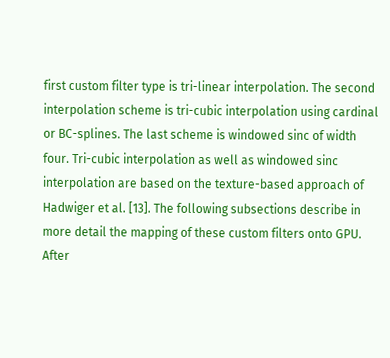first custom filter type is tri-linear interpolation. The second interpolation scheme is tri-cubic interpolation using cardinal or BC-splines. The last scheme is windowed sinc of width four. Tri-cubic interpolation as well as windowed sinc interpolation are based on the texture-based approach of Hadwiger et al. [13]. The following subsections describe in more detail the mapping of these custom filters onto GPU. After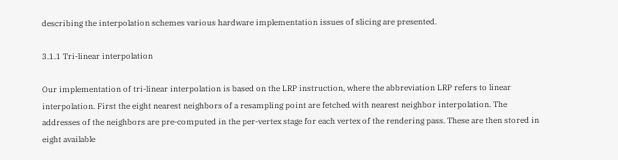describing the interpolation schemes various hardware implementation issues of slicing are presented.

3.1.1 Tri-linear interpolation

Our implementation of tri-linear interpolation is based on the LRP instruction, where the abbreviation LRP refers to linear interpolation. First the eight nearest neighbors of a resampling point are fetched with nearest neighbor interpolation. The addresses of the neighbors are pre-computed in the per-vertex stage for each vertex of the rendering pass. These are then stored in eight available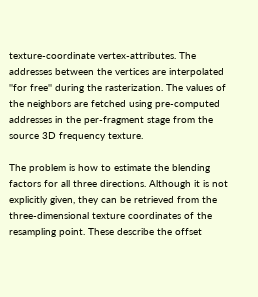texture-coordinate vertex-attributes. The addresses between the vertices are interpolated ''for free'' during the rasterization. The values of the neighbors are fetched using pre-computed addresses in the per-fragment stage from the source 3D frequency texture.

The problem is how to estimate the blending factors for all three directions. Although it is not explicitly given, they can be retrieved from the three-dimensional texture coordinates of the resampling point. These describe the offset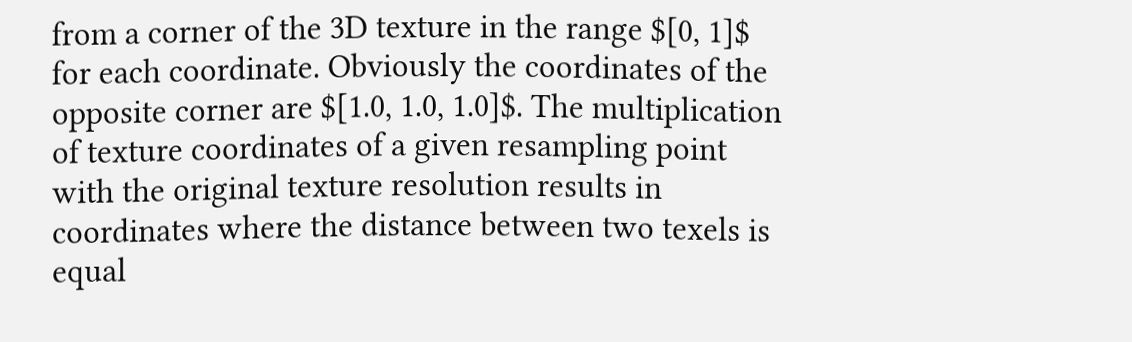from a corner of the 3D texture in the range $[0, 1]$ for each coordinate. Obviously the coordinates of the opposite corner are $[1.0, 1.0, 1.0]$. The multiplication of texture coordinates of a given resampling point with the original texture resolution results in coordinates where the distance between two texels is equal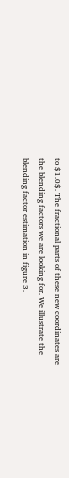to $1.0$. The fractional parts of these new coordinates are the blending factors we are looking for. We illustrate the blending factor estimation in figure 3.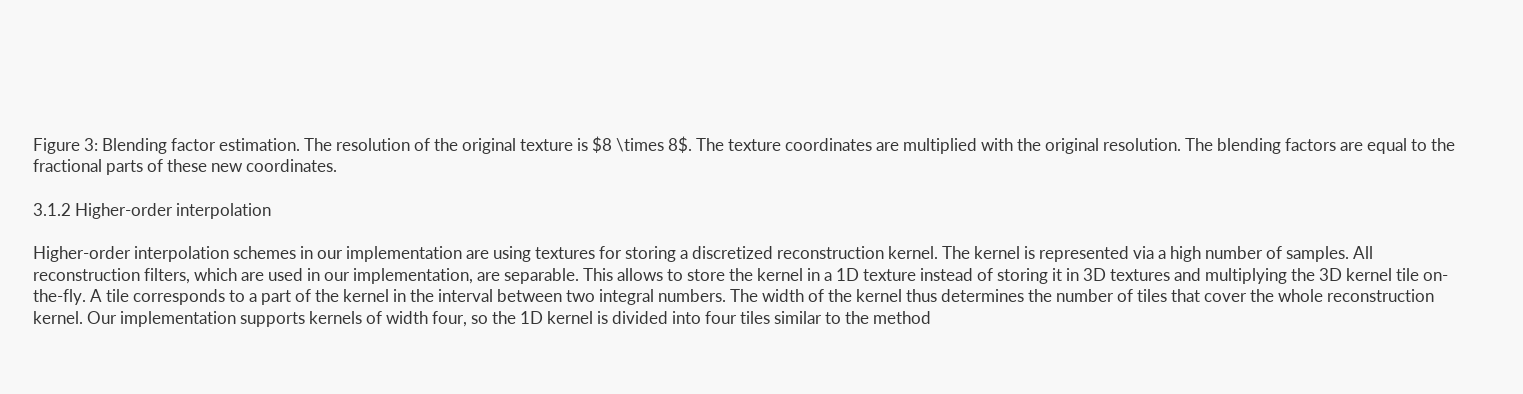Figure 3: Blending factor estimation. The resolution of the original texture is $8 \times 8$. The texture coordinates are multiplied with the original resolution. The blending factors are equal to the fractional parts of these new coordinates.

3.1.2 Higher-order interpolation

Higher-order interpolation schemes in our implementation are using textures for storing a discretized reconstruction kernel. The kernel is represented via a high number of samples. All reconstruction filters, which are used in our implementation, are separable. This allows to store the kernel in a 1D texture instead of storing it in 3D textures and multiplying the 3D kernel tile on-the-fly. A tile corresponds to a part of the kernel in the interval between two integral numbers. The width of the kernel thus determines the number of tiles that cover the whole reconstruction kernel. Our implementation supports kernels of width four, so the 1D kernel is divided into four tiles similar to the method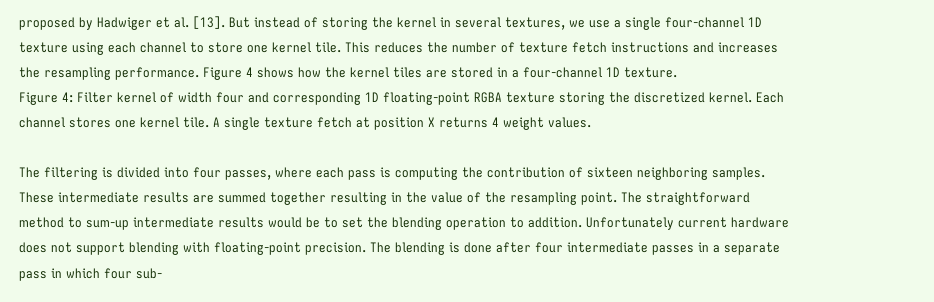proposed by Hadwiger et al. [13]. But instead of storing the kernel in several textures, we use a single four-channel 1D texture using each channel to store one kernel tile. This reduces the number of texture fetch instructions and increases the resampling performance. Figure 4 shows how the kernel tiles are stored in a four-channel 1D texture.
Figure 4: Filter kernel of width four and corresponding 1D floating-point RGBA texture storing the discretized kernel. Each channel stores one kernel tile. A single texture fetch at position X returns 4 weight values.

The filtering is divided into four passes, where each pass is computing the contribution of sixteen neighboring samples. These intermediate results are summed together resulting in the value of the resampling point. The straightforward method to sum-up intermediate results would be to set the blending operation to addition. Unfortunately current hardware does not support blending with floating-point precision. The blending is done after four intermediate passes in a separate pass in which four sub-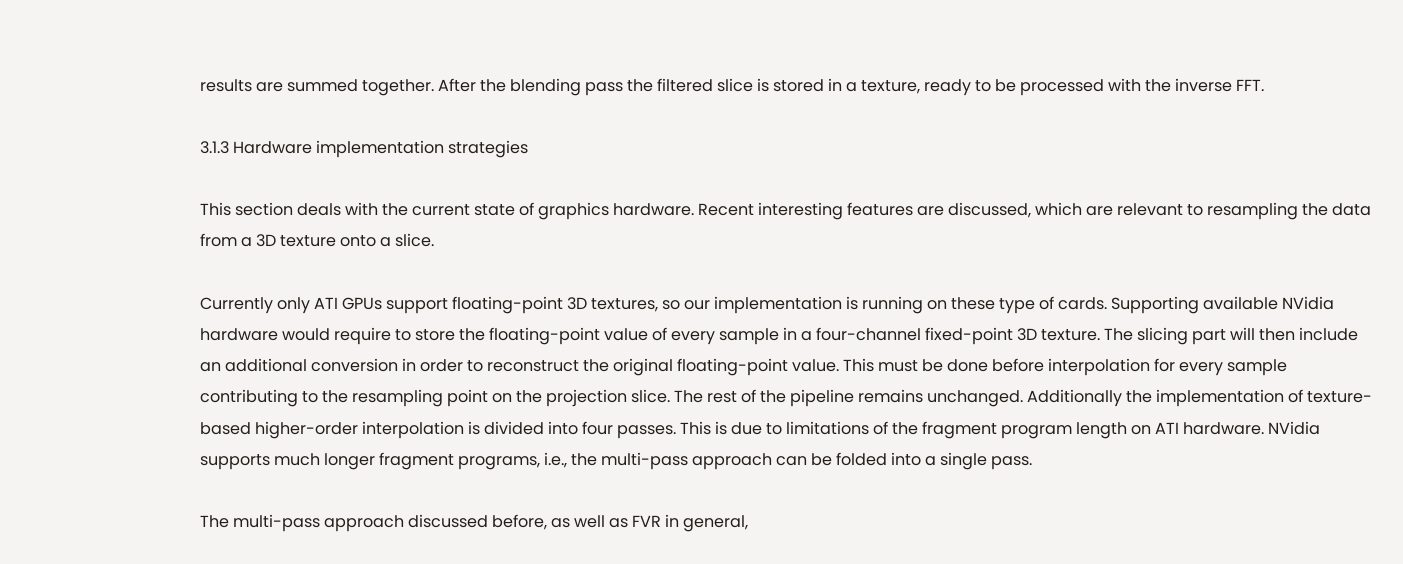results are summed together. After the blending pass the filtered slice is stored in a texture, ready to be processed with the inverse FFT.

3.1.3 Hardware implementation strategies

This section deals with the current state of graphics hardware. Recent interesting features are discussed, which are relevant to resampling the data from a 3D texture onto a slice.

Currently only ATI GPUs support floating-point 3D textures, so our implementation is running on these type of cards. Supporting available NVidia hardware would require to store the floating-point value of every sample in a four-channel fixed-point 3D texture. The slicing part will then include an additional conversion in order to reconstruct the original floating-point value. This must be done before interpolation for every sample contributing to the resampling point on the projection slice. The rest of the pipeline remains unchanged. Additionally the implementation of texture-based higher-order interpolation is divided into four passes. This is due to limitations of the fragment program length on ATI hardware. NVidia supports much longer fragment programs, i.e., the multi-pass approach can be folded into a single pass.

The multi-pass approach discussed before, as well as FVR in general,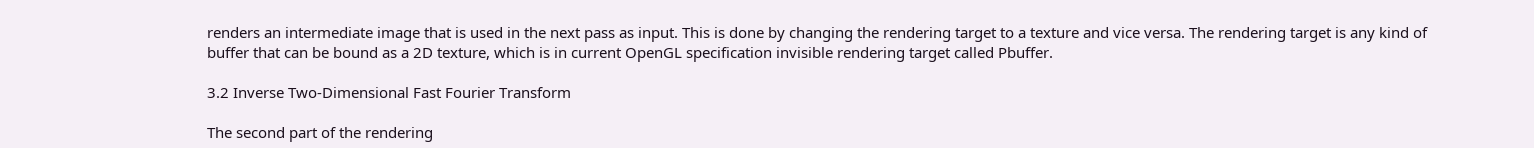renders an intermediate image that is used in the next pass as input. This is done by changing the rendering target to a texture and vice versa. The rendering target is any kind of buffer that can be bound as a 2D texture, which is in current OpenGL specification invisible rendering target called Pbuffer.

3.2 Inverse Two-Dimensional Fast Fourier Transform

The second part of the rendering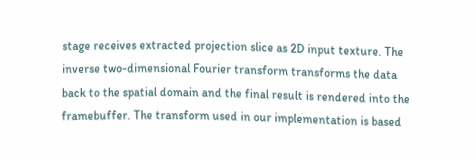stage receives extracted projection slice as 2D input texture. The inverse two-dimensional Fourier transform transforms the data back to the spatial domain and the final result is rendered into the framebuffer. The transform used in our implementation is based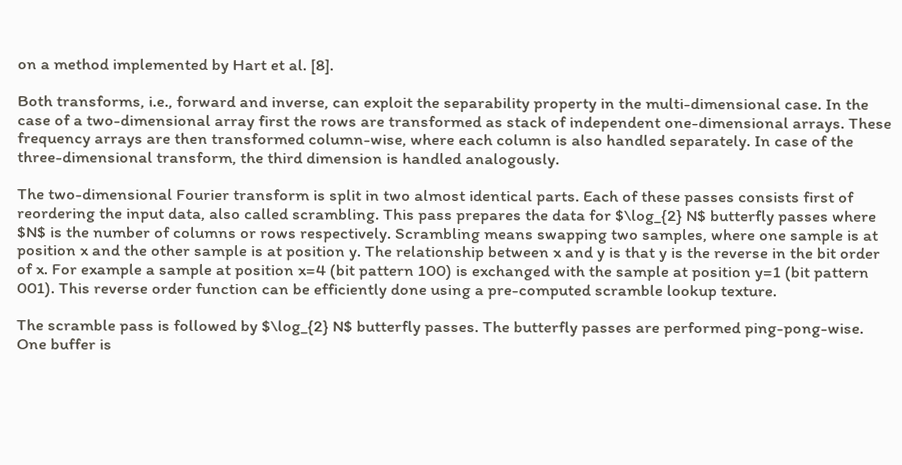on a method implemented by Hart et al. [8].

Both transforms, i.e., forward and inverse, can exploit the separability property in the multi-dimensional case. In the case of a two-dimensional array first the rows are transformed as stack of independent one-dimensional arrays. These frequency arrays are then transformed column-wise, where each column is also handled separately. In case of the three-dimensional transform, the third dimension is handled analogously.

The two-dimensional Fourier transform is split in two almost identical parts. Each of these passes consists first of reordering the input data, also called scrambling. This pass prepares the data for $\log_{2} N$ butterfly passes where $N$ is the number of columns or rows respectively. Scrambling means swapping two samples, where one sample is at position x and the other sample is at position y. The relationship between x and y is that y is the reverse in the bit order of x. For example a sample at position x=4 (bit pattern 100) is exchanged with the sample at position y=1 (bit pattern 001). This reverse order function can be efficiently done using a pre-computed scramble lookup texture.

The scramble pass is followed by $\log_{2} N$ butterfly passes. The butterfly passes are performed ping-pong-wise. One buffer is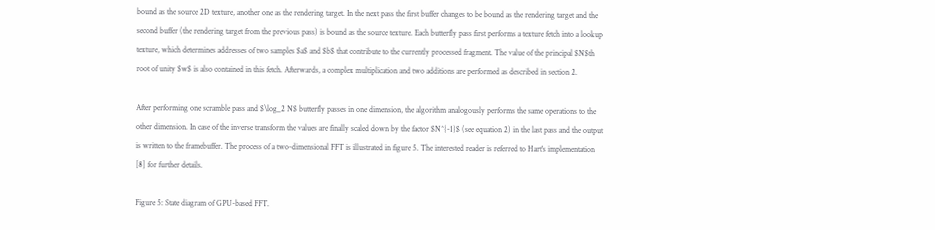bound as the source 2D texture, another one as the rendering target. In the next pass the first buffer changes to be bound as the rendering target and the second buffer (the rendering target from the previous pass) is bound as the source texture. Each butterfly pass first performs a texture fetch into a lookup texture, which determines addresses of two samples $a$ and $b$ that contribute to the currently processed fragment. The value of the principal $N$th root of unity $w$ is also contained in this fetch. Afterwards, a complex multiplication and two additions are performed as described in section 2.

After performing one scramble pass and $\log_2 N$ butterfly passes in one dimension, the algorithm analogously performs the same operations to the other dimension. In case of the inverse transform the values are finally scaled down by the factor $N^{-1}$ (see equation 2) in the last pass and the output is written to the framebuffer. The process of a two-dimensional FFT is illustrated in figure 5. The interested reader is referred to Hart's implementation [8] for further details.

Figure 5: State diagram of GPU-based FFT.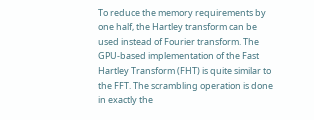To reduce the memory requirements by one half, the Hartley transform can be used instead of Fourier transform. The GPU-based implementation of the Fast Hartley Transform (FHT) is quite similar to the FFT. The scrambling operation is done in exactly the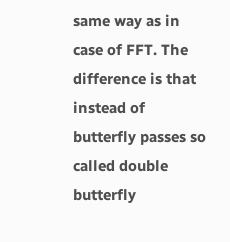same way as in case of FFT. The difference is that instead of butterfly passes so called double butterfly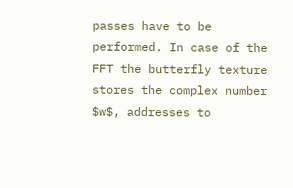passes have to be performed. In case of the FFT the butterfly texture stores the complex number $w$, addresses to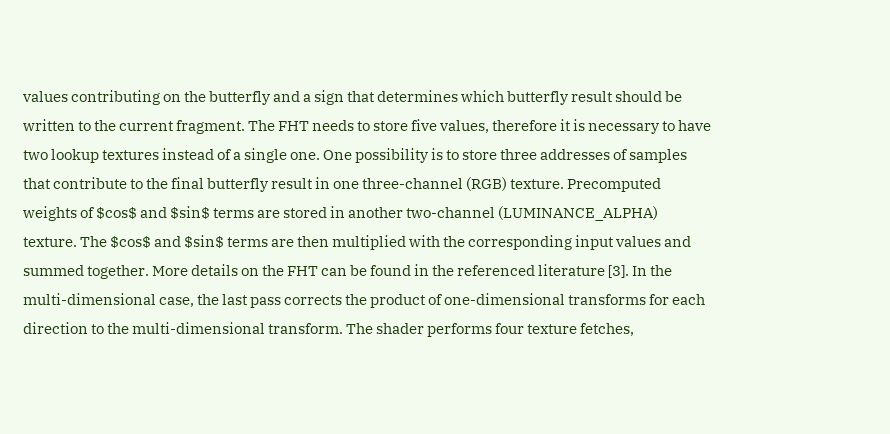values contributing on the butterfly and a sign that determines which butterfly result should be written to the current fragment. The FHT needs to store five values, therefore it is necessary to have two lookup textures instead of a single one. One possibility is to store three addresses of samples that contribute to the final butterfly result in one three-channel (RGB) texture. Precomputed weights of $cos$ and $sin$ terms are stored in another two-channel (LUMINANCE_ALPHA) texture. The $cos$ and $sin$ terms are then multiplied with the corresponding input values and summed together. More details on the FHT can be found in the referenced literature [3]. In the multi-dimensional case, the last pass corrects the product of one-dimensional transforms for each direction to the multi-dimensional transform. The shader performs four texture fetches,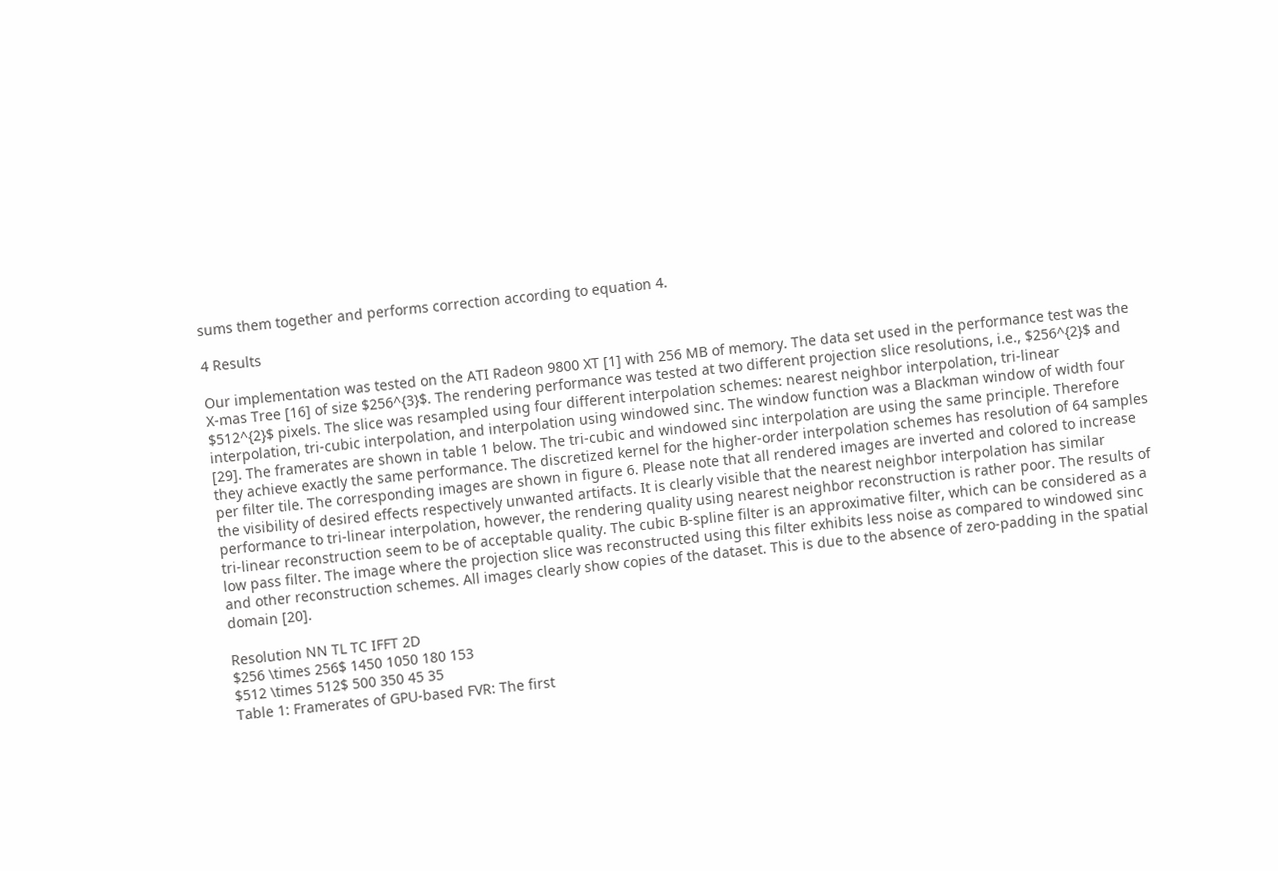sums them together and performs correction according to equation 4.

4 Results

Our implementation was tested on the ATI Radeon 9800 XT [1] with 256 MB of memory. The data set used in the performance test was the X-mas Tree [16] of size $256^{3}$. The rendering performance was tested at two different projection slice resolutions, i.e., $256^{2}$ and $512^{2}$ pixels. The slice was resampled using four different interpolation schemes: nearest neighbor interpolation, tri-linear interpolation, tri-cubic interpolation, and interpolation using windowed sinc. The window function was a Blackman window of width four [29]. The framerates are shown in table 1 below. The tri-cubic and windowed sinc interpolation are using the same principle. Therefore they achieve exactly the same performance. The discretized kernel for the higher-order interpolation schemes has resolution of 64 samples per filter tile. The corresponding images are shown in figure 6. Please note that all rendered images are inverted and colored to increase the visibility of desired effects respectively unwanted artifacts. It is clearly visible that the nearest neighbor interpolation has similar performance to tri-linear interpolation, however, the rendering quality using nearest neighbor reconstruction is rather poor. The results of tri-linear reconstruction seem to be of acceptable quality. The cubic B-spline filter is an approximative filter, which can be considered as a low pass filter. The image where the projection slice was reconstructed using this filter exhibits less noise as compared to windowed sinc and other reconstruction schemes. All images clearly show copies of the dataset. This is due to the absence of zero-padding in the spatial domain [20].

Resolution NN TL TC IFFT 2D
$256 \times 256$ 1450 1050 180 153
$512 \times 512$ 500 350 45 35
Table 1: Framerates of GPU-based FVR: The first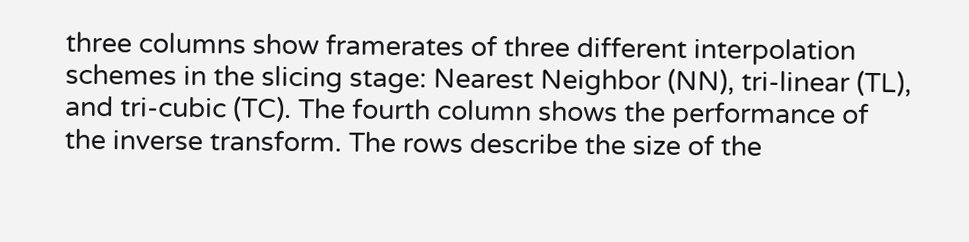three columns show framerates of three different interpolation schemes in the slicing stage: Nearest Neighbor (NN), tri-linear (TL), and tri-cubic (TC). The fourth column shows the performance of the inverse transform. The rows describe the size of the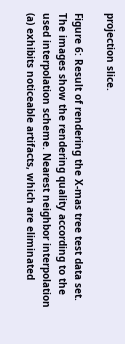projection slice.

Figure 6: Result of rendering the X-mas tree test data set. The images show the rendering quality according to the used interpolation scheme. Nearest neighbor interpolation (a) exhibits noticeable artifacts, which are eliminated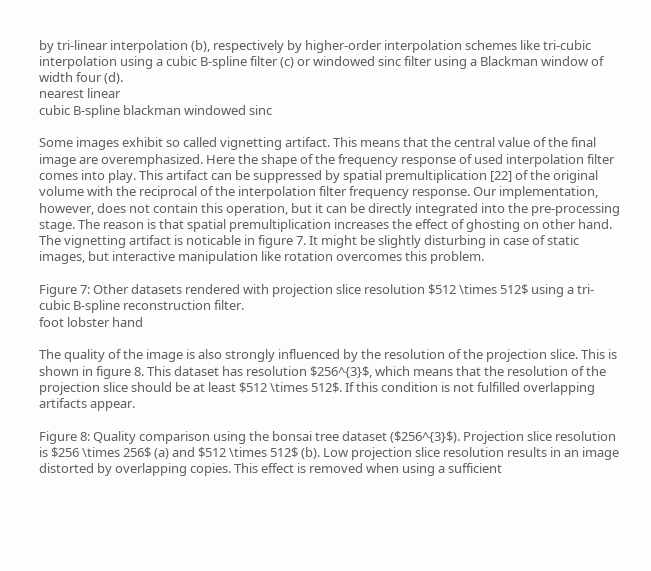by tri-linear interpolation (b), respectively by higher-order interpolation schemes like tri-cubic interpolation using a cubic B-spline filter (c) or windowed sinc filter using a Blackman window of width four (d).
nearest linear
cubic B-spline blackman windowed sinc

Some images exhibit so called vignetting artifact. This means that the central value of the final image are overemphasized. Here the shape of the frequency response of used interpolation filter comes into play. This artifact can be suppressed by spatial premultiplication [22] of the original volume with the reciprocal of the interpolation filter frequency response. Our implementation, however, does not contain this operation, but it can be directly integrated into the pre-processing stage. The reason is that spatial premultiplication increases the effect of ghosting on other hand. The vignetting artifact is noticable in figure 7. It might be slightly disturbing in case of static images, but interactive manipulation like rotation overcomes this problem.

Figure 7: Other datasets rendered with projection slice resolution $512 \times 512$ using a tri-cubic B-spline reconstruction filter.
foot lobster hand

The quality of the image is also strongly influenced by the resolution of the projection slice. This is shown in figure 8. This dataset has resolution $256^{3}$, which means that the resolution of the projection slice should be at least $512 \times 512$. If this condition is not fulfilled overlapping artifacts appear.

Figure 8: Quality comparison using the bonsai tree dataset ($256^{3}$). Projection slice resolution is $256 \times 256$ (a) and $512 \times 512$ (b). Low projection slice resolution results in an image distorted by overlapping copies. This effect is removed when using a sufficient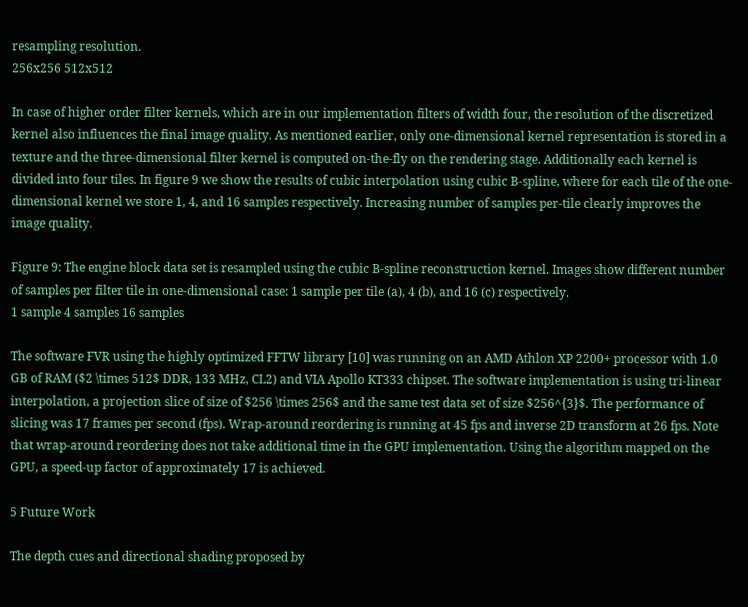resampling resolution.
256x256 512x512

In case of higher order filter kernels, which are in our implementation filters of width four, the resolution of the discretized kernel also influences the final image quality. As mentioned earlier, only one-dimensional kernel representation is stored in a texture and the three-dimensional filter kernel is computed on-the-fly on the rendering stage. Additionally each kernel is divided into four tiles. In figure 9 we show the results of cubic interpolation using cubic B-spline, where for each tile of the one-dimensional kernel we store 1, 4, and 16 samples respectively. Increasing number of samples per-tile clearly improves the image quality.

Figure 9: The engine block data set is resampled using the cubic B-spline reconstruction kernel. Images show different number of samples per filter tile in one-dimensional case: 1 sample per tile (a), 4 (b), and 16 (c) respectively.
1 sample 4 samples 16 samples

The software FVR using the highly optimized FFTW library [10] was running on an AMD Athlon XP 2200+ processor with 1.0 GB of RAM ($2 \times 512$ DDR, 133 MHz, CL2) and VIA Apollo KT333 chipset. The software implementation is using tri-linear interpolation, a projection slice of size of $256 \times 256$ and the same test data set of size $256^{3}$. The performance of slicing was 17 frames per second (fps). Wrap-around reordering is running at 45 fps and inverse 2D transform at 26 fps. Note that wrap-around reordering does not take additional time in the GPU implementation. Using the algorithm mapped on the GPU, a speed-up factor of approximately 17 is achieved.

5 Future Work

The depth cues and directional shading proposed by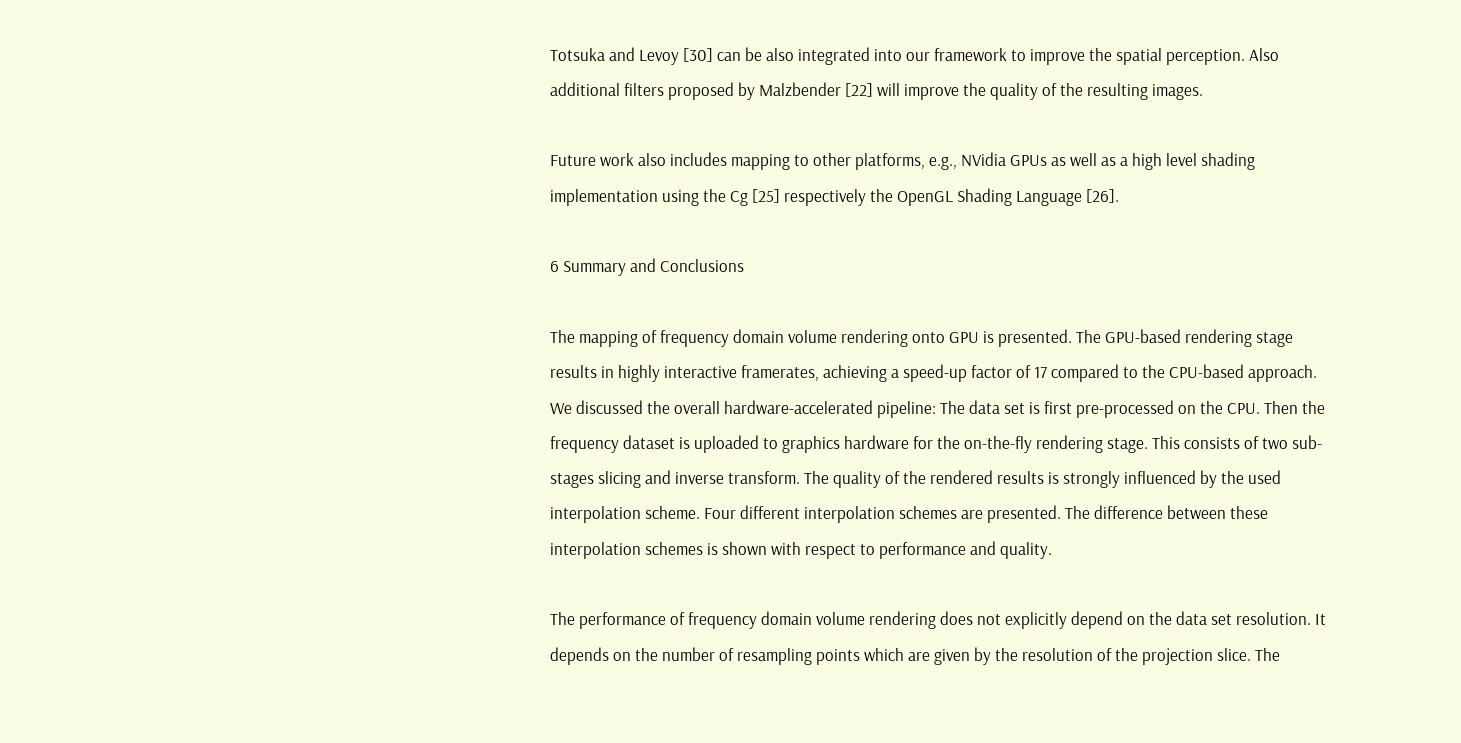Totsuka and Levoy [30] can be also integrated into our framework to improve the spatial perception. Also additional filters proposed by Malzbender [22] will improve the quality of the resulting images.

Future work also includes mapping to other platforms, e.g., NVidia GPUs as well as a high level shading implementation using the Cg [25] respectively the OpenGL Shading Language [26].

6 Summary and Conclusions

The mapping of frequency domain volume rendering onto GPU is presented. The GPU-based rendering stage results in highly interactive framerates, achieving a speed-up factor of 17 compared to the CPU-based approach. We discussed the overall hardware-accelerated pipeline: The data set is first pre-processed on the CPU. Then the frequency dataset is uploaded to graphics hardware for the on-the-fly rendering stage. This consists of two sub-stages slicing and inverse transform. The quality of the rendered results is strongly influenced by the used interpolation scheme. Four different interpolation schemes are presented. The difference between these interpolation schemes is shown with respect to performance and quality.

The performance of frequency domain volume rendering does not explicitly depend on the data set resolution. It depends on the number of resampling points which are given by the resolution of the projection slice. The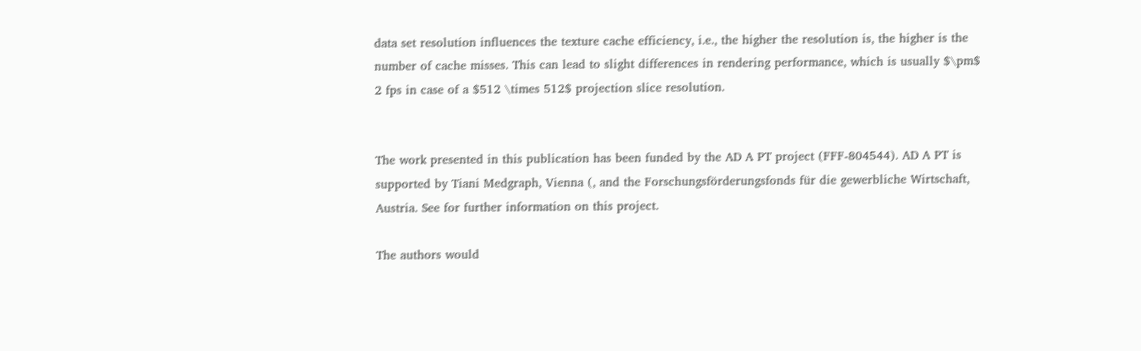data set resolution influences the texture cache efficiency, i.e., the higher the resolution is, the higher is the number of cache misses. This can lead to slight differences in rendering performance, which is usually $\pm$ 2 fps in case of a $512 \times 512$ projection slice resolution.


The work presented in this publication has been funded by the AD A PT project (FFF-804544). AD A PT is supported by Tiani Medgraph, Vienna (, and the Forschungsförderungsfonds für die gewerbliche Wirtschaft, Austria. See for further information on this project.

The authors would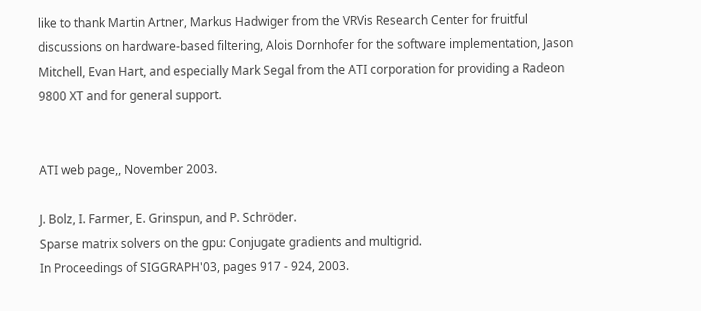like to thank Martin Artner, Markus Hadwiger from the VRVis Research Center for fruitful discussions on hardware-based filtering, Alois Dornhofer for the software implementation, Jason Mitchell, Evan Hart, and especially Mark Segal from the ATI corporation for providing a Radeon 9800 XT and for general support.


ATI web page,, November 2003.

J. Bolz, I. Farmer, E. Grinspun, and P. Schröder.
Sparse matrix solvers on the gpu: Conjugate gradients and multigrid.
In Proceedings of SIGGRAPH'03, pages 917 - 924, 2003.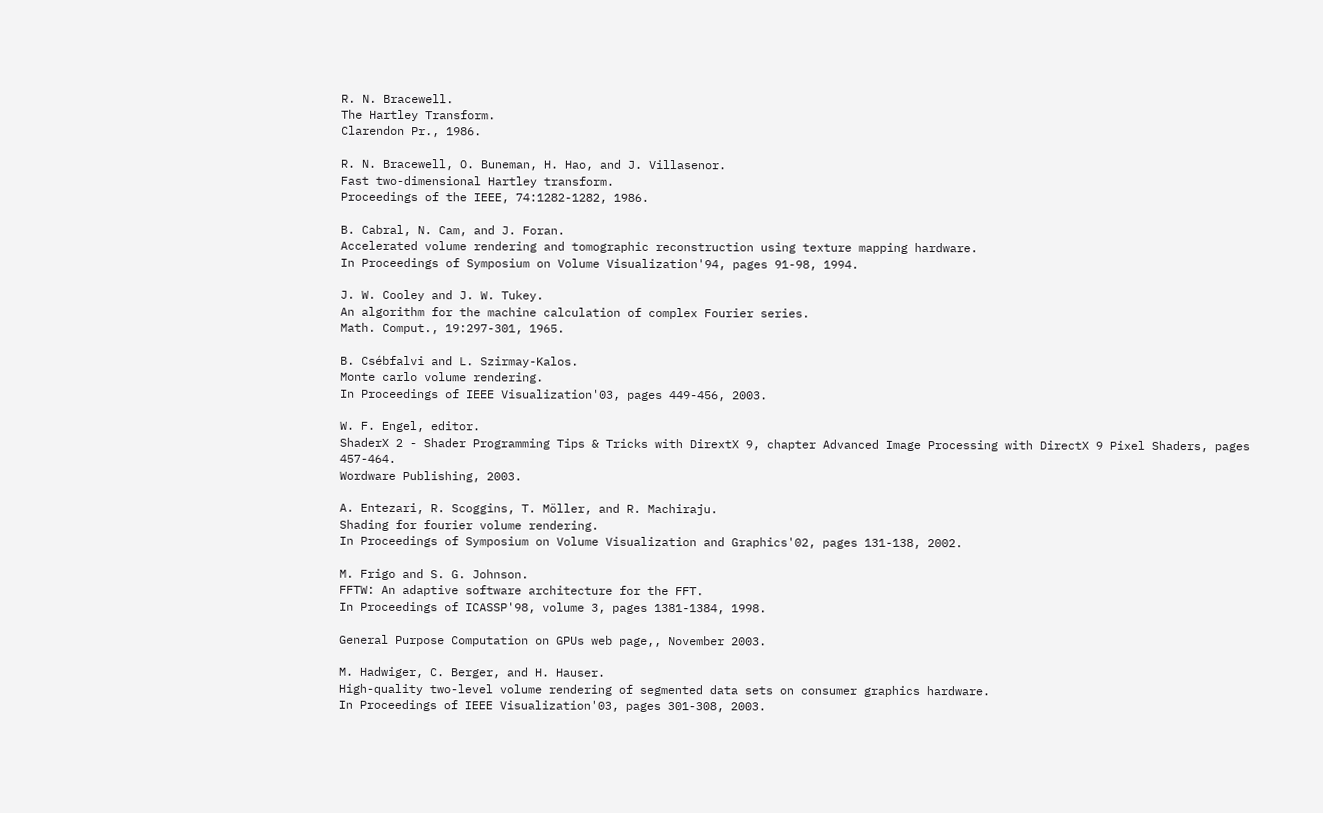R. N. Bracewell.
The Hartley Transform.
Clarendon Pr., 1986.

R. N. Bracewell, O. Buneman, H. Hao, and J. Villasenor.
Fast two-dimensional Hartley transform.
Proceedings of the IEEE, 74:1282-1282, 1986.

B. Cabral, N. Cam, and J. Foran.
Accelerated volume rendering and tomographic reconstruction using texture mapping hardware.
In Proceedings of Symposium on Volume Visualization'94, pages 91-98, 1994.

J. W. Cooley and J. W. Tukey.
An algorithm for the machine calculation of complex Fourier series.
Math. Comput., 19:297-301, 1965.

B. Csébfalvi and L. Szirmay-Kalos.
Monte carlo volume rendering.
In Proceedings of IEEE Visualization'03, pages 449-456, 2003.

W. F. Engel, editor.
ShaderX 2 - Shader Programming Tips & Tricks with DirextX 9, chapter Advanced Image Processing with DirectX 9 Pixel Shaders, pages 457-464.
Wordware Publishing, 2003.

A. Entezari, R. Scoggins, T. Möller, and R. Machiraju.
Shading for fourier volume rendering.
In Proceedings of Symposium on Volume Visualization and Graphics'02, pages 131-138, 2002.

M. Frigo and S. G. Johnson.
FFTW: An adaptive software architecture for the FFT.
In Proceedings of ICASSP'98, volume 3, pages 1381-1384, 1998.

General Purpose Computation on GPUs web page,, November 2003.

M. Hadwiger, C. Berger, and H. Hauser.
High-quality two-level volume rendering of segmented data sets on consumer graphics hardware.
In Proceedings of IEEE Visualization'03, pages 301-308, 2003.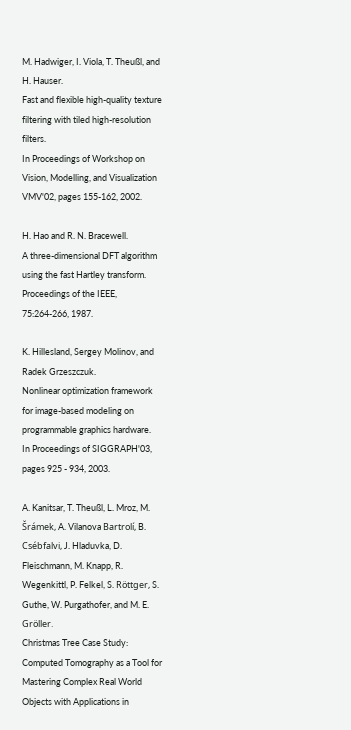M. Hadwiger, I. Viola, T. Theußl, and H. Hauser.
Fast and flexible high-quality texture filtering with tiled high-resolution filters.
In Proceedings of Workshop on Vision, Modelling, and Visualization VMV'02, pages 155-162, 2002.

H. Hao and R. N. Bracewell.
A three-dimensional DFT algorithm using the fast Hartley transform.
Proceedings of the IEEE, 75:264-266, 1987.

K. Hillesland, Sergey Molinov, and Radek Grzeszczuk.
Nonlinear optimization framework for image-based modeling on programmable graphics hardware.
In Proceedings of SIGGRAPH'03, pages 925 - 934, 2003.

A. Kanitsar, T. Theußl, L. Mroz, M. Šrámek, A. Vilanova Bartrolí, B. Csébfalvi, J. Hladuvka, D. Fleischmann, M. Knapp, R. Wegenkittl, P. Felkel, S. Röttger, S. Guthe, W. Purgathofer, and M. E. Gröller.
Christmas Tree Case Study: Computed Tomography as a Tool for Mastering Complex Real World Objects with Applications in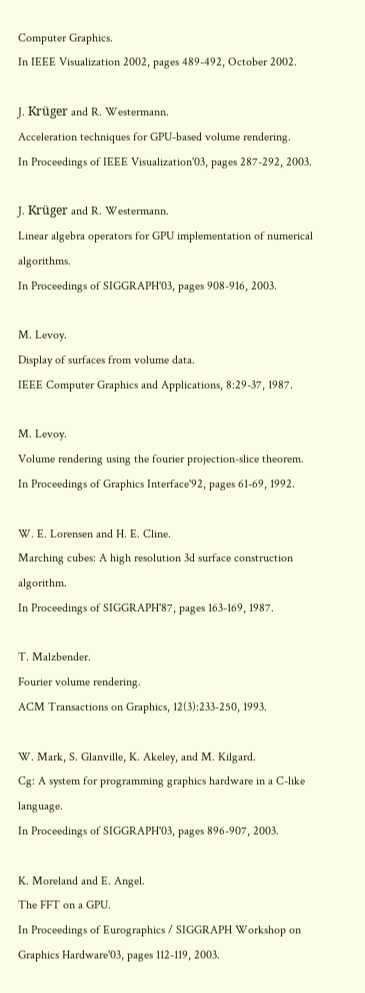Computer Graphics.
In IEEE Visualization 2002, pages 489-492, October 2002.

J. Krüger and R. Westermann.
Acceleration techniques for GPU-based volume rendering.
In Proceedings of IEEE Visualization'03, pages 287-292, 2003.

J. Krüger and R. Westermann.
Linear algebra operators for GPU implementation of numerical algorithms.
In Proceedings of SIGGRAPH'03, pages 908-916, 2003.

M. Levoy.
Display of surfaces from volume data.
IEEE Computer Graphics and Applications, 8:29-37, 1987.

M. Levoy.
Volume rendering using the fourier projection-slice theorem.
In Proceedings of Graphics Interface'92, pages 61-69, 1992.

W. E. Lorensen and H. E. Cline.
Marching cubes: A high resolution 3d surface construction algorithm.
In Proceedings of SIGGRAPH'87, pages 163-169, 1987.

T. Malzbender.
Fourier volume rendering.
ACM Transactions on Graphics, 12(3):233-250, 1993.

W. Mark, S. Glanville, K. Akeley, and M. Kilgard.
Cg: A system for programming graphics hardware in a C-like language.
In Proceedings of SIGGRAPH'03, pages 896-907, 2003.

K. Moreland and E. Angel.
The FFT on a GPU.
In Proceedings of Eurographics / SIGGRAPH Workshop on Graphics Hardware'03, pages 112-119, 2003.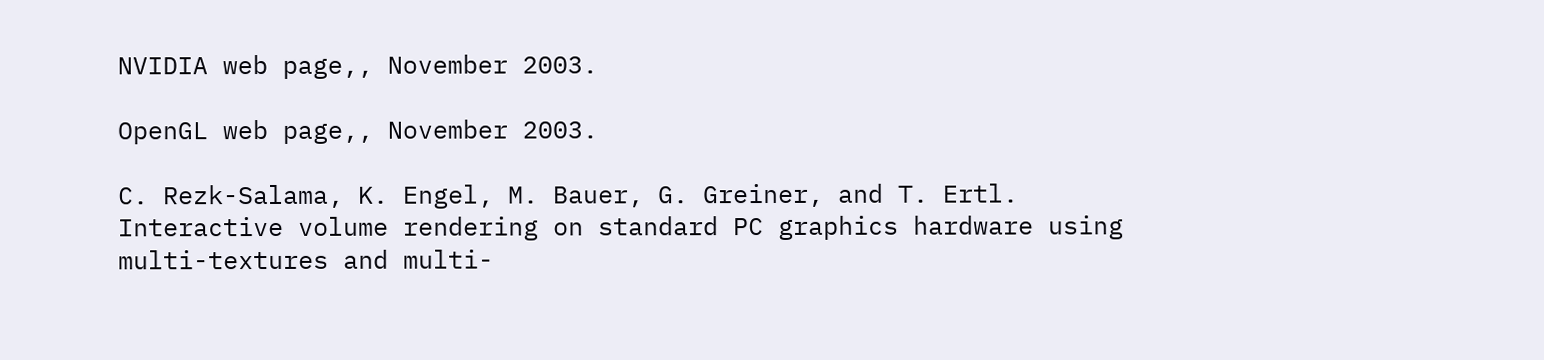NVIDIA web page,, November 2003.

OpenGL web page,, November 2003.

C. Rezk-Salama, K. Engel, M. Bauer, G. Greiner, and T. Ertl.
Interactive volume rendering on standard PC graphics hardware using multi-textures and multi-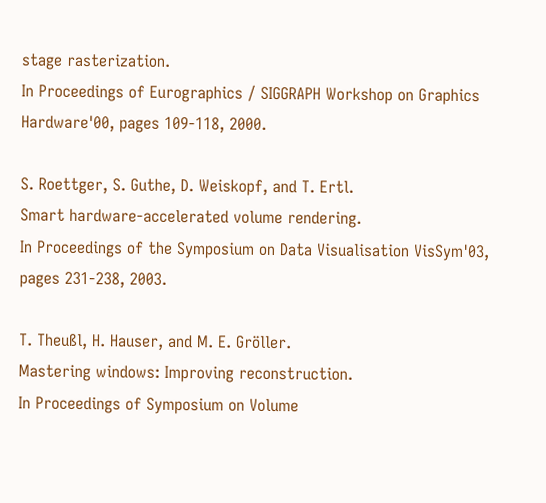stage rasterization.
In Proceedings of Eurographics / SIGGRAPH Workshop on Graphics Hardware'00, pages 109-118, 2000.

S. Roettger, S. Guthe, D. Weiskopf, and T. Ertl.
Smart hardware-accelerated volume rendering.
In Proceedings of the Symposium on Data Visualisation VisSym'03, pages 231-238, 2003.

T. Theußl, H. Hauser, and M. E. Gröller.
Mastering windows: Improving reconstruction.
In Proceedings of Symposium on Volume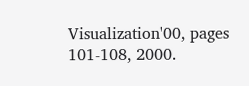Visualization'00, pages 101-108, 2000.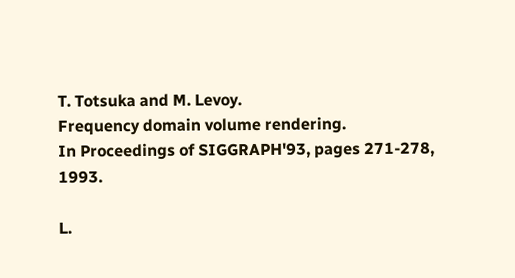T. Totsuka and M. Levoy.
Frequency domain volume rendering.
In Proceedings of SIGGRAPH'93, pages 271-278, 1993.

L.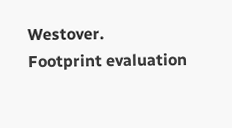Westover.
Footprint evaluation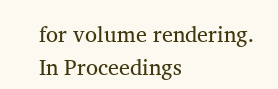for volume rendering.
In Proceedings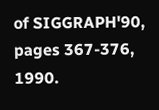of SIGGRAPH'90, pages 367-376, 1990.